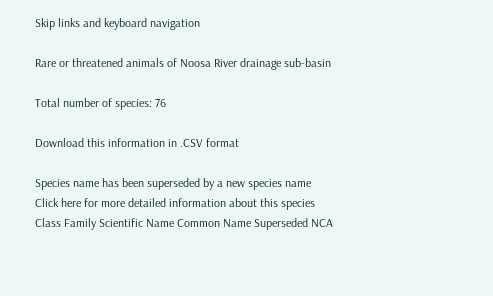Skip links and keyboard navigation

Rare or threatened animals of Noosa River drainage sub-basin

Total number of species: 76

Download this information in .CSV format

Species name has been superseded by a new species name
Click here for more detailed information about this species
Class Family Scientific Name Common Name Superseded NCA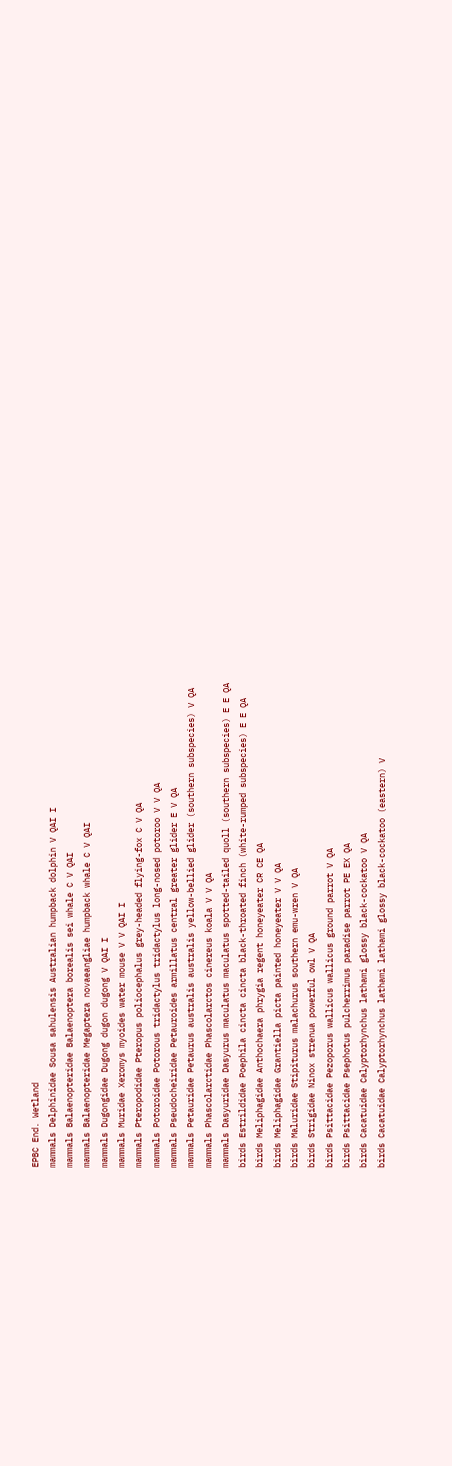EPBC End. Wetland
mammals Delphinidae Sousa sahulensis Australian humpback dolphin V QAI I
mammals Balaenopteridae Balaenoptera borealis sei whale C V QAI
mammals Balaenopteridae Megaptera novaeangliae humpback whale C V QAI
mammals Dugongidae Dugong dugon dugong V QAI I
mammals Muridae Xeromys myoides water mouse V V QAI I
mammals Pteropodidae Pteropus poliocephalus grey-headed flying-fox C V QA
mammals Potoroidae Potorous tridactylus tridactylus long-nosed potoroo V V QA
mammals Pseudocheiridae Petauroides armillatus central greater glider E V QA
mammals Petauridae Petaurus australis australis yellow-bellied glider (southern subspecies) V QA
mammals Phascolarctidae Phascolarctos cinereus koala V V QA
mammals Dasyuridae Dasyurus maculatus maculatus spotted-tailed quoll (southern subspecies) E E QA
birds Estrildidae Poephila cincta cincta black-throated finch (white-rumped subspecies) E E QA
birds Meliphagidae Anthochaera phrygia regent honeyeater CR CE QA
birds Meliphagidae Grantiella picta painted honeyeater V V QA
birds Maluridae Stipiturus malachurus southern emu-wren V QA
birds Strigidae Ninox strenua powerful owl V QA
birds Psittacidae Pezoporus wallicus wallicus ground parrot V QA
birds Psittacidae Psephotus pulcherrimus paradise parrot PE EX QA
birds Cacatuidae Calyptorhynchus lathami glossy black-cockatoo V QA
birds Cacatuidae Calyptorhynchus lathami lathami glossy black-cockatoo (eastern) V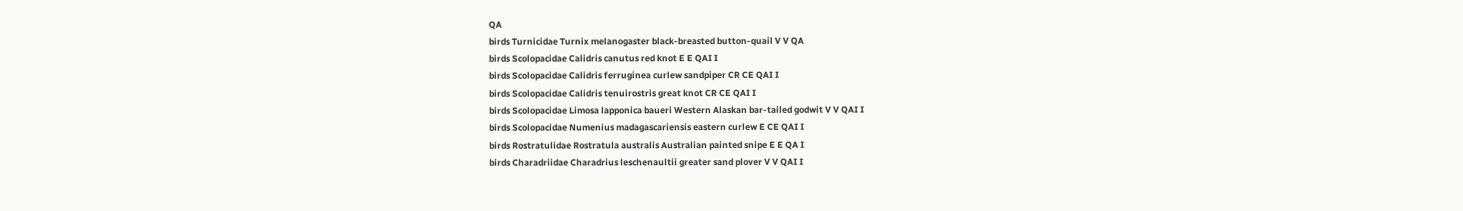QA
birds Turnicidae Turnix melanogaster black-breasted button-quail V V QA
birds Scolopacidae Calidris canutus red knot E E QAI I
birds Scolopacidae Calidris ferruginea curlew sandpiper CR CE QAI I
birds Scolopacidae Calidris tenuirostris great knot CR CE QAI I
birds Scolopacidae Limosa lapponica baueri Western Alaskan bar-tailed godwit V V QAI I
birds Scolopacidae Numenius madagascariensis eastern curlew E CE QAI I
birds Rostratulidae Rostratula australis Australian painted snipe E E QA I
birds Charadriidae Charadrius leschenaultii greater sand plover V V QAI I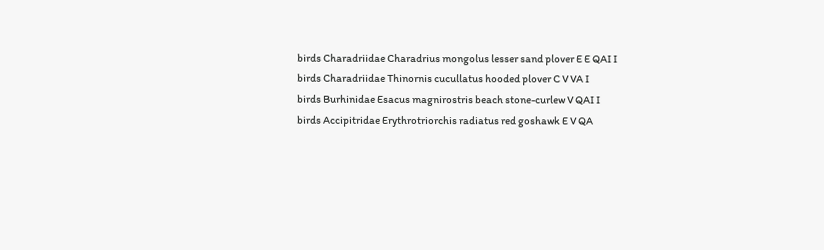birds Charadriidae Charadrius mongolus lesser sand plover E E QAI I
birds Charadriidae Thinornis cucullatus hooded plover C V VA I
birds Burhinidae Esacus magnirostris beach stone-curlew V QAI I
birds Accipitridae Erythrotriorchis radiatus red goshawk E V QA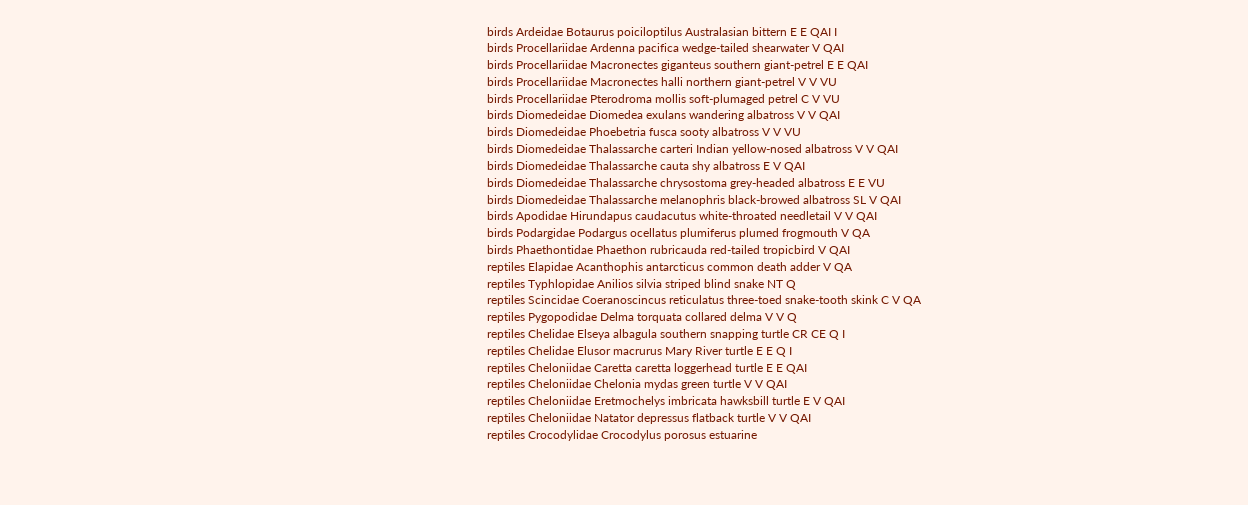birds Ardeidae Botaurus poiciloptilus Australasian bittern E E QAI I
birds Procellariidae Ardenna pacifica wedge-tailed shearwater V QAI
birds Procellariidae Macronectes giganteus southern giant-petrel E E QAI
birds Procellariidae Macronectes halli northern giant-petrel V V VU
birds Procellariidae Pterodroma mollis soft-plumaged petrel C V VU
birds Diomedeidae Diomedea exulans wandering albatross V V QAI
birds Diomedeidae Phoebetria fusca sooty albatross V V VU
birds Diomedeidae Thalassarche carteri Indian yellow-nosed albatross V V QAI
birds Diomedeidae Thalassarche cauta shy albatross E V QAI
birds Diomedeidae Thalassarche chrysostoma grey-headed albatross E E VU
birds Diomedeidae Thalassarche melanophris black-browed albatross SL V QAI
birds Apodidae Hirundapus caudacutus white-throated needletail V V QAI
birds Podargidae Podargus ocellatus plumiferus plumed frogmouth V QA
birds Phaethontidae Phaethon rubricauda red-tailed tropicbird V QAI
reptiles Elapidae Acanthophis antarcticus common death adder V QA
reptiles Typhlopidae Anilios silvia striped blind snake NT Q
reptiles Scincidae Coeranoscincus reticulatus three-toed snake-tooth skink C V QA
reptiles Pygopodidae Delma torquata collared delma V V Q
reptiles Chelidae Elseya albagula southern snapping turtle CR CE Q I
reptiles Chelidae Elusor macrurus Mary River turtle E E Q I
reptiles Cheloniidae Caretta caretta loggerhead turtle E E QAI
reptiles Cheloniidae Chelonia mydas green turtle V V QAI
reptiles Cheloniidae Eretmochelys imbricata hawksbill turtle E V QAI
reptiles Cheloniidae Natator depressus flatback turtle V V QAI
reptiles Crocodylidae Crocodylus porosus estuarine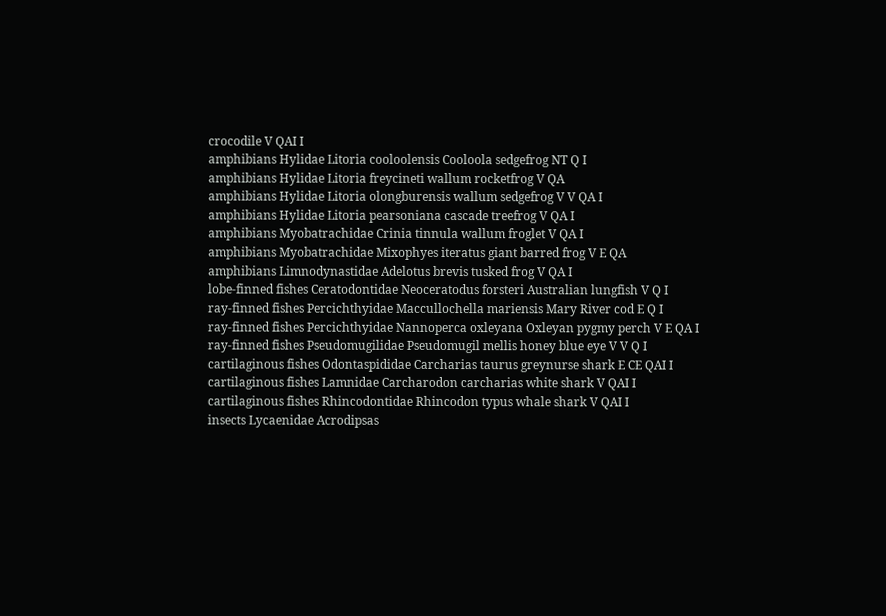crocodile V QAI I
amphibians Hylidae Litoria cooloolensis Cooloola sedgefrog NT Q I
amphibians Hylidae Litoria freycineti wallum rocketfrog V QA
amphibians Hylidae Litoria olongburensis wallum sedgefrog V V QA I
amphibians Hylidae Litoria pearsoniana cascade treefrog V QA I
amphibians Myobatrachidae Crinia tinnula wallum froglet V QA I
amphibians Myobatrachidae Mixophyes iteratus giant barred frog V E QA
amphibians Limnodynastidae Adelotus brevis tusked frog V QA I
lobe-finned fishes Ceratodontidae Neoceratodus forsteri Australian lungfish V Q I
ray-finned fishes Percichthyidae Maccullochella mariensis Mary River cod E Q I
ray-finned fishes Percichthyidae Nannoperca oxleyana Oxleyan pygmy perch V E QA I
ray-finned fishes Pseudomugilidae Pseudomugil mellis honey blue eye V V Q I
cartilaginous fishes Odontaspididae Carcharias taurus greynurse shark E CE QAI I
cartilaginous fishes Lamnidae Carcharodon carcharias white shark V QAI I
cartilaginous fishes Rhincodontidae Rhincodon typus whale shark V QAI I
insects Lycaenidae Acrodipsas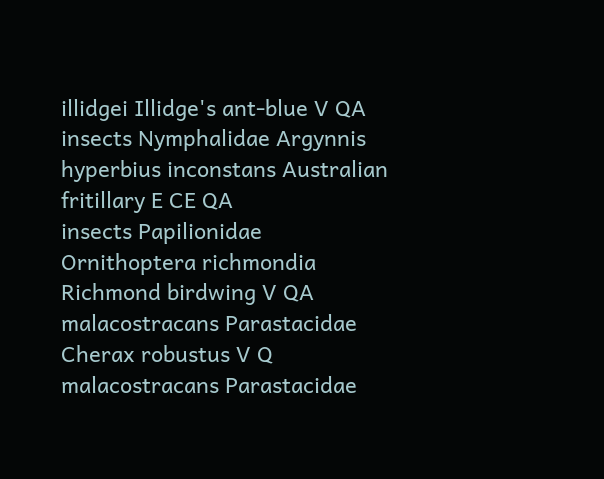illidgei Illidge's ant-blue V QA
insects Nymphalidae Argynnis hyperbius inconstans Australian fritillary E CE QA
insects Papilionidae Ornithoptera richmondia Richmond birdwing V QA
malacostracans Parastacidae Cherax robustus V Q
malacostracans Parastacidae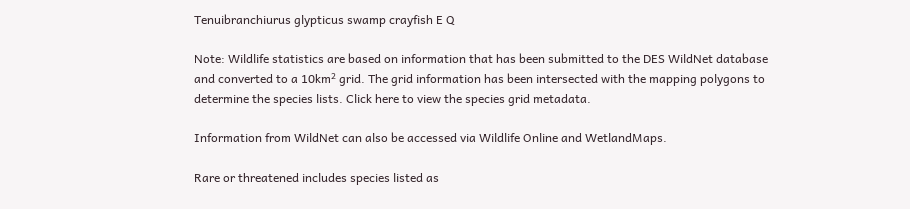Tenuibranchiurus glypticus swamp crayfish E Q

Note: Wildlife statistics are based on information that has been submitted to the DES WildNet database and converted to a 10km² grid. The grid information has been intersected with the mapping polygons to determine the species lists. Click here to view the species grid metadata.

Information from WildNet can also be accessed via Wildlife Online and WetlandMaps.

Rare or threatened includes species listed as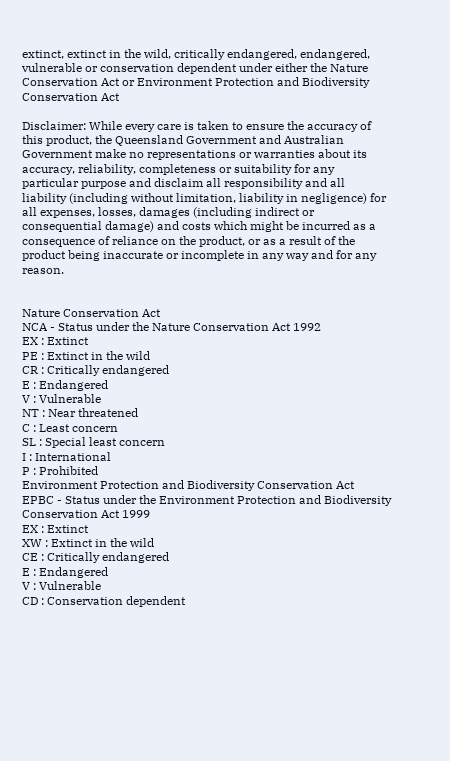extinct, extinct in the wild, critically endangered, endangered, vulnerable or conservation dependent under either the Nature Conservation Act or Environment Protection and Biodiversity Conservation Act

Disclaimer: While every care is taken to ensure the accuracy of this product, the Queensland Government and Australian Government make no representations or warranties about its accuracy, reliability, completeness or suitability for any particular purpose and disclaim all responsibility and all liability (including without limitation, liability in negligence) for all expenses, losses, damages (including indirect or consequential damage) and costs which might be incurred as a consequence of reliance on the product, or as a result of the product being inaccurate or incomplete in any way and for any reason.


Nature Conservation Act
NCA - Status under the Nature Conservation Act 1992
EX : Extinct
PE : Extinct in the wild
CR : Critically endangered
E : Endangered
V : Vulnerable
NT : Near threatened
C : Least concern
SL : Special least concern
I : International
P : Prohibited
Environment Protection and Biodiversity Conservation Act
EPBC - Status under the Environment Protection and Biodiversity Conservation Act 1999
EX : Extinct
XW : Extinct in the wild
CE : Critically endangered
E : Endangered
V : Vulnerable
CD : Conservation dependent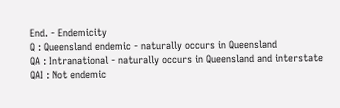End. - Endemicity
Q : Queensland endemic - naturally occurs in Queensland
QA : Intranational - naturally occurs in Queensland and interstate
QAI : Not endemic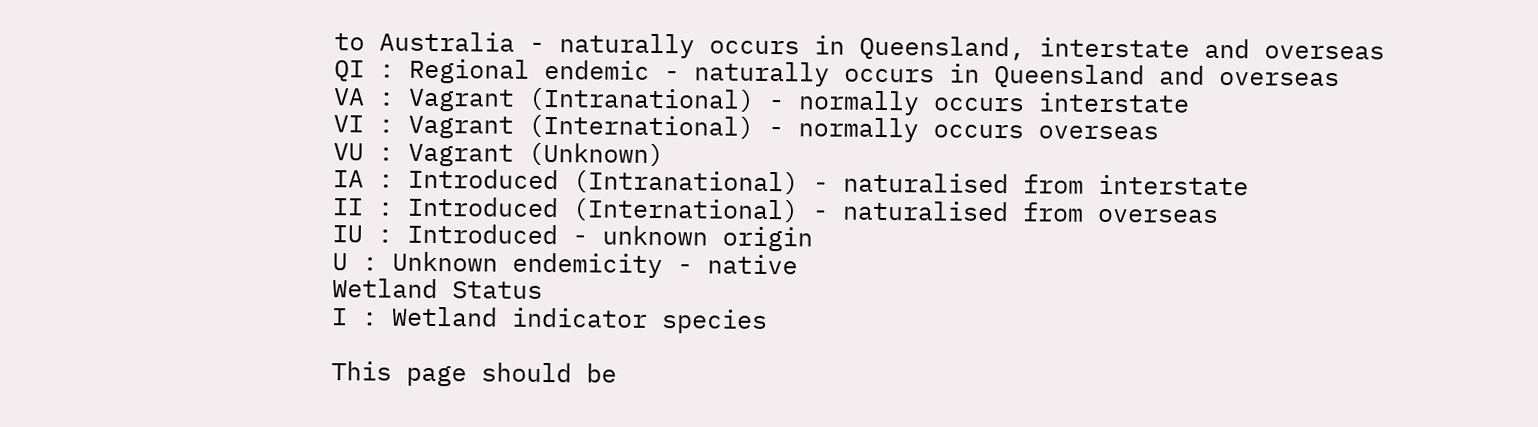to Australia - naturally occurs in Queensland, interstate and overseas
QI : Regional endemic - naturally occurs in Queensland and overseas
VA : Vagrant (Intranational) - normally occurs interstate
VI : Vagrant (International) - normally occurs overseas
VU : Vagrant (Unknown)
IA : Introduced (Intranational) - naturalised from interstate
II : Introduced (International) - naturalised from overseas
IU : Introduced - unknown origin
U : Unknown endemicity - native
Wetland Status
I : Wetland indicator species

This page should be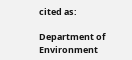cited as:

Department of Environment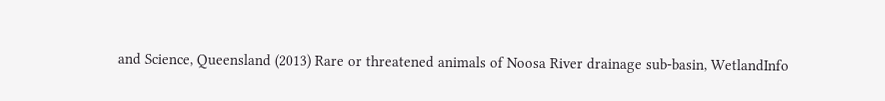and Science, Queensland (2013) Rare or threatened animals of Noosa River drainage sub-basin, WetlandInfo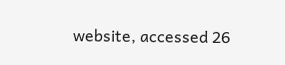website, accessed 26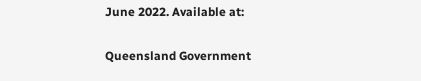June 2022. Available at:

Queensland Government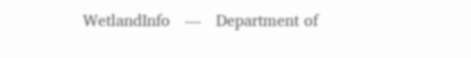WetlandInfo   —   Department of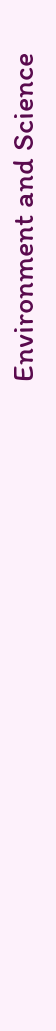Environment and Science